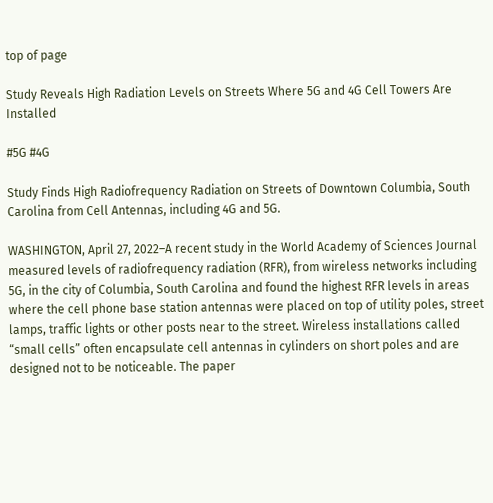top of page

Study Reveals High Radiation Levels on Streets Where 5G and 4G Cell Towers Are Installed

#5G #4G

Study Finds High Radiofrequency Radiation on Streets of Downtown Columbia, South Carolina from Cell Antennas, including 4G and 5G.

WASHINGTON, April 27, 2022–A recent study in the World Academy of Sciences Journal measured levels of radiofrequency radiation (RFR), from wireless networks including 5G, in the city of Columbia, South Carolina and found the highest RFR levels in areas where the cell phone base station antennas were placed on top of utility poles, street lamps, traffic lights or other posts near to the street. Wireless installations called “small cells” often encapsulate cell antennas in cylinders on short poles and are designed not to be noticeable. The paper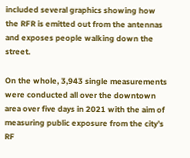included several graphics showing how the RFR is emitted out from the antennas and exposes people walking down the street.

On the whole, 3,943 single measurements were conducted all over the downtown area over five days in 2021 with the aim of measuring public exposure from the city’s RF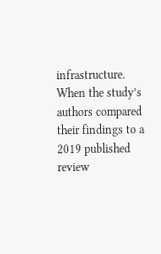infrastructure. When the study’s authors compared their findings to a 2019 published review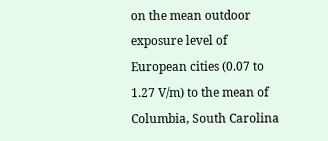on the mean outdoor exposure level of European cities (0.07 to 1.27 V/m) to the mean of Columbia, South Carolina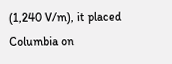(1,240 V/m), it placed Columbia on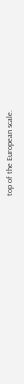top of the European scale.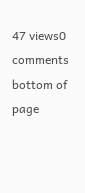47 views0 comments
bottom of page